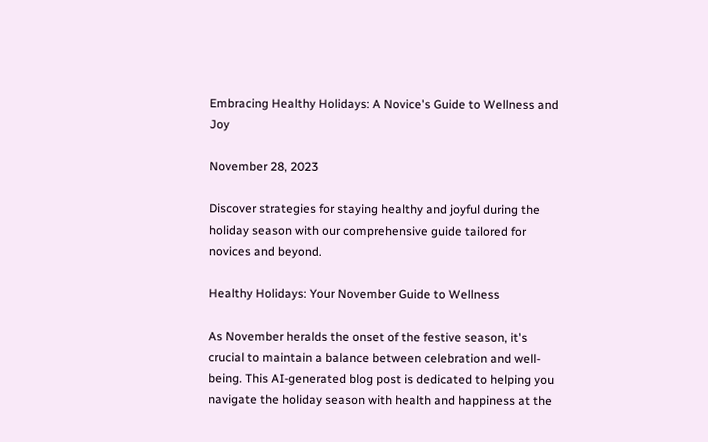Embracing Healthy Holidays: A Novice's Guide to Wellness and Joy

November 28, 2023

Discover strategies for staying healthy and joyful during the holiday season with our comprehensive guide tailored for novices and beyond.

Healthy Holidays: Your November Guide to Wellness

As November heralds the onset of the festive season, it's crucial to maintain a balance between celebration and well-being. This AI-generated blog post is dedicated to helping you navigate the holiday season with health and happiness at the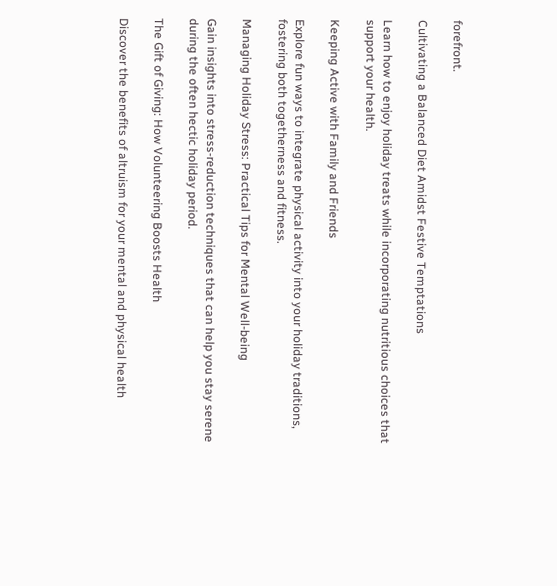forefront.

Cultivating a Balanced Diet Amidst Festive Temptations

Learn how to enjoy holiday treats while incorporating nutritious choices that support your health.

Keeping Active with Family and Friends

Explore fun ways to integrate physical activity into your holiday traditions, fostering both togetherness and fitness.

Managing Holiday Stress: Practical Tips for Mental Well-being

Gain insights into stress-reduction techniques that can help you stay serene during the often hectic holiday period.

The Gift of Giving: How Volunteering Boosts Health

Discover the benefits of altruism for your mental and physical health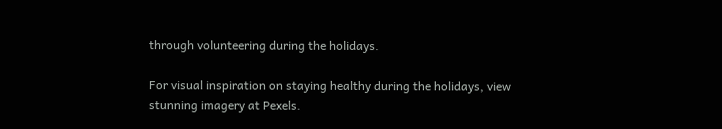through volunteering during the holidays.

For visual inspiration on staying healthy during the holidays, view stunning imagery at Pexels.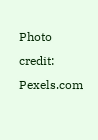Photo credit: Pexels.com